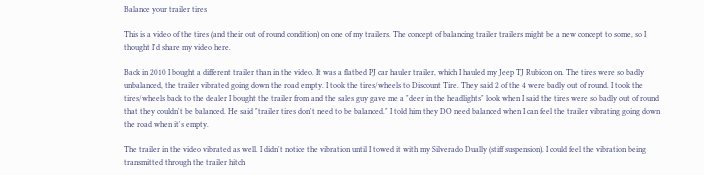Balance your trailer tires

This is a video of the tires (and their out of round condition) on one of my trailers. The concept of balancing trailer trailers might be a new concept to some, so I thought I'd share my video here.

Back in 2010 I bought a different trailer than in the video. It was a flatbed PJ car hauler trailer, which I hauled my Jeep TJ Rubicon on. The tires were so badly unbalanced, the trailer vibrated going down the road empty. I took the tires/wheels to Discount Tire. They said 2 of the 4 were badly out of round. I took the tires/wheels back to the dealer I bought the trailer from and the sales guy gave me a "deer in the headlights" look when I said the tires were so badly out of round that they couldn't be balanced. He said "trailer tires don't need to be balanced." I told him they DO need balanced when I can feel the trailer vibrating going down the road when it's empty.

The trailer in the video vibrated as well. I didn't notice the vibration until I towed it with my Silverado Dually (stiff suspension). I could feel the vibration being transmitted through the trailer hitch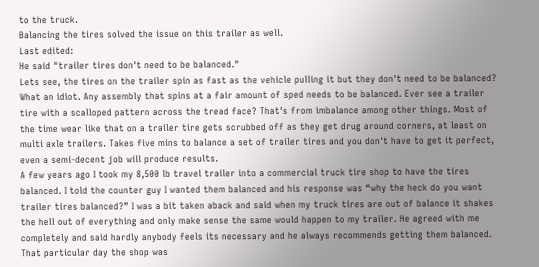to the truck.
Balancing the tires solved the issue on this trailer as well.
Last edited:
He said "trailer tires don't need to be balanced."
Lets see, the tires on the trailer spin as fast as the vehicle pulling it but they don't need to be balanced? What an idiot. Any assembly that spins at a fair amount of sped needs to be balanced. Ever see a trailer tire with a scalloped pattern across the tread face? That's from imbalance among other things. Most of the time wear like that on a trailer tire gets scrubbed off as they get drug around corners, at least on multi axle trailers. Takes five mins to balance a set of trailer tires and you don't have to get it perfect, even a semi-decent job will produce results.
A few years ago I took my 8,500 lb travel trailer into a commercial truck tire shop to have the tires balanced. I told the counter guy I wanted them balanced and his response was “why the heck do you want trailer tires balanced?” I was a bit taken aback and said when my truck tires are out of balance it shakes the hell out of everything and only make sense the same would happen to my trailer. He agreed with me completely and said hardly anybody feels its necessary and he always recommends getting them balanced.
That particular day the shop was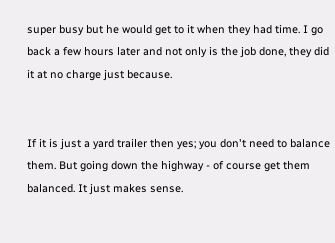super busy but he would get to it when they had time. I go back a few hours later and not only is the job done, they did it at no charge just because.


If it is just a yard trailer then yes; you don't need to balance them. But going down the highway - of course get them balanced. It just makes sense.